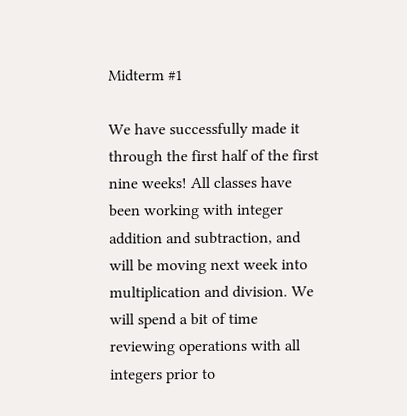Midterm #1

We have successfully made it through the first half of the first nine weeks! All classes have been working with integer addition and subtraction, and will be moving next week into multiplication and division. We will spend a bit of time reviewing operations with all integers prior to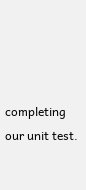completing our unit test.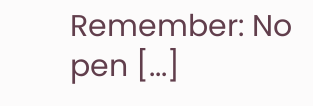Remember: No pen [...]